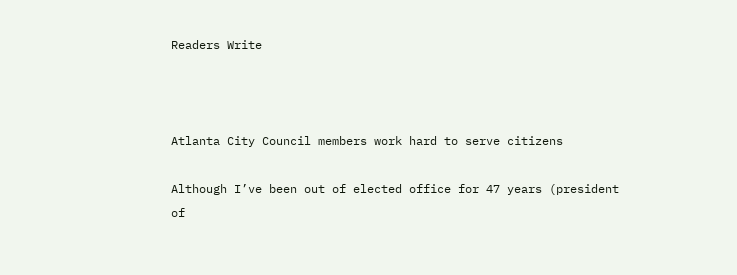Readers Write



Atlanta City Council members work hard to serve citizens

Although I’ve been out of elected office for 47 years (president of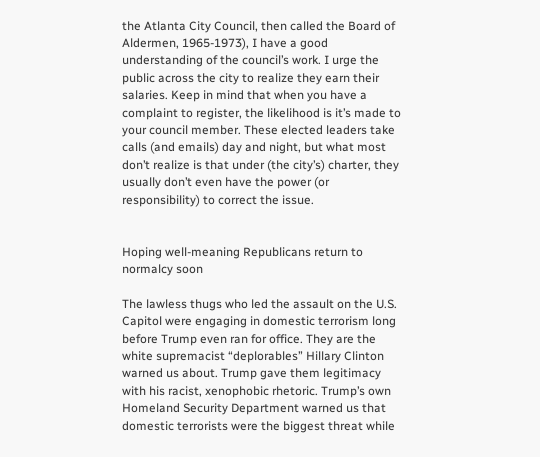the Atlanta City Council, then called the Board of Aldermen, 1965-1973), I have a good understanding of the council’s work. I urge the public across the city to realize they earn their salaries. Keep in mind that when you have a complaint to register, the likelihood is it’s made to your council member. These elected leaders take calls (and emails) day and night, but what most don’t realize is that under (the city’s) charter, they usually don’t even have the power (or responsibility) to correct the issue.


Hoping well-meaning Republicans return to normalcy soon

The lawless thugs who led the assault on the U.S. Capitol were engaging in domestic terrorism long before Trump even ran for office. They are the white supremacist “deplorables” Hillary Clinton warned us about. Trump gave them legitimacy with his racist, xenophobic rhetoric. Trump’s own Homeland Security Department warned us that domestic terrorists were the biggest threat while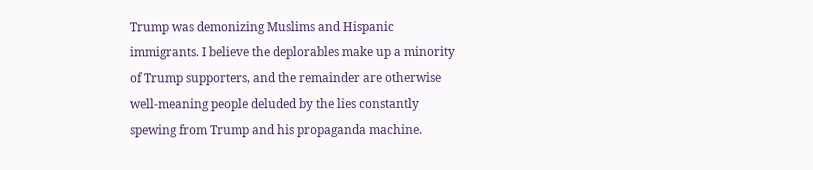Trump was demonizing Muslims and Hispanic immigrants. I believe the deplorables make up a minority of Trump supporters, and the remainder are otherwise well-meaning people deluded by the lies constantly spewing from Trump and his propaganda machine.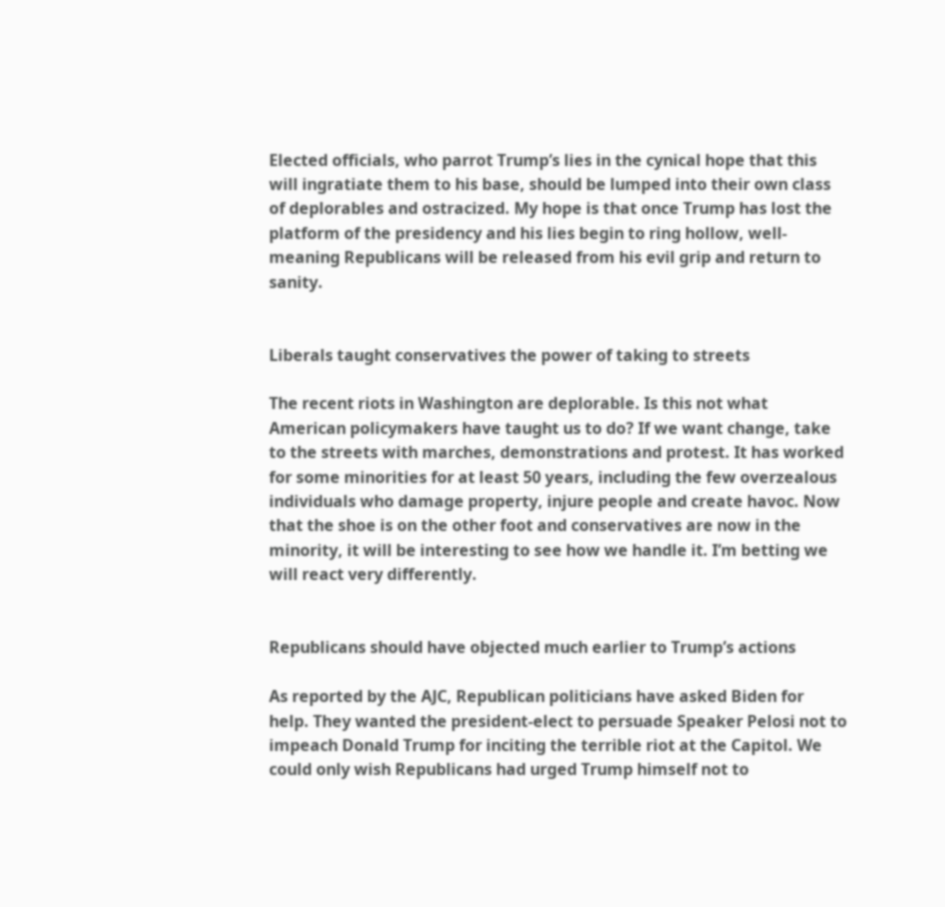Elected officials, who parrot Trump’s lies in the cynical hope that this will ingratiate them to his base, should be lumped into their own class of deplorables and ostracized. My hope is that once Trump has lost the platform of the presidency and his lies begin to ring hollow, well-meaning Republicans will be released from his evil grip and return to sanity.


Liberals taught conservatives the power of taking to streets

The recent riots in Washington are deplorable. Is this not what American policymakers have taught us to do? If we want change, take to the streets with marches, demonstrations and protest. It has worked for some minorities for at least 50 years, including the few overzealous individuals who damage property, injure people and create havoc. Now that the shoe is on the other foot and conservatives are now in the minority, it will be interesting to see how we handle it. I’m betting we will react very differently.


Republicans should have objected much earlier to Trump’s actions

As reported by the AJC, Republican politicians have asked Biden for help. They wanted the president-elect to persuade Speaker Pelosi not to impeach Donald Trump for inciting the terrible riot at the Capitol. We could only wish Republicans had urged Trump himself not to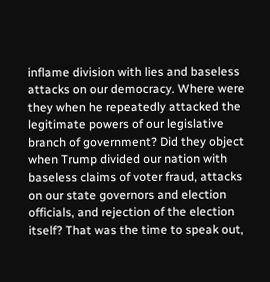inflame division with lies and baseless attacks on our democracy. Where were they when he repeatedly attacked the legitimate powers of our legislative branch of government? Did they object when Trump divided our nation with baseless claims of voter fraud, attacks on our state governors and election officials, and rejection of the election itself? That was the time to speak out,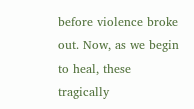before violence broke out. Now, as we begin to heal, these tragically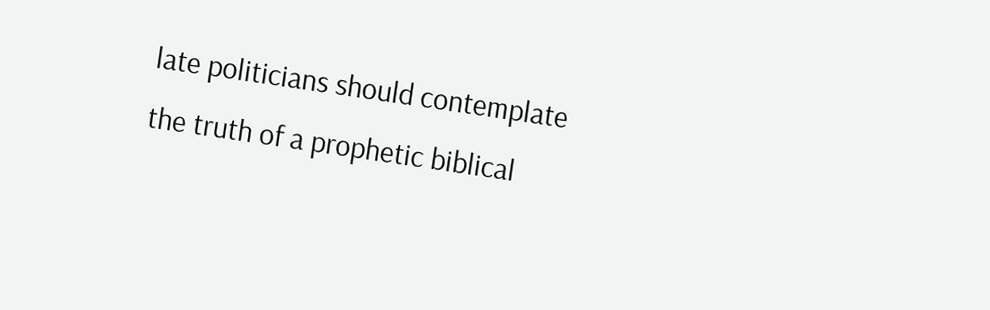late politicians should contemplate the truth of a prophetic biblical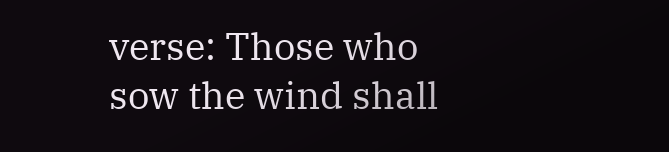verse: Those who sow the wind shall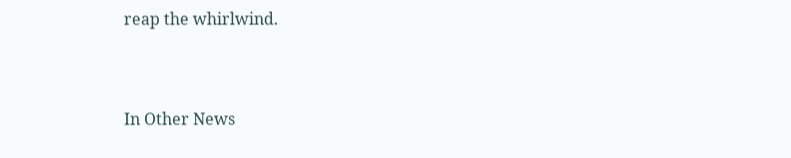reap the whirlwind.


In Other News